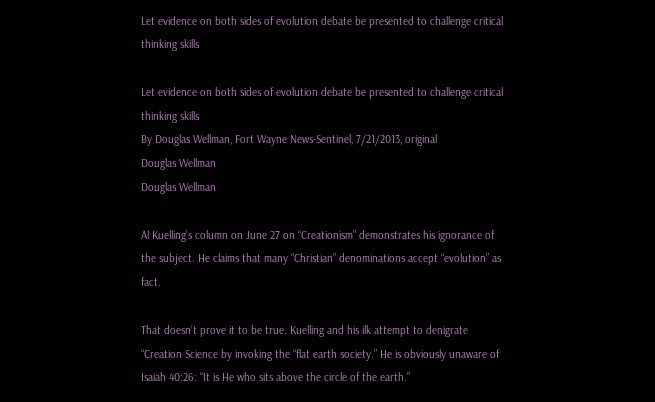Let evidence on both sides of evolution debate be presented to challenge critical thinking skills

Let evidence on both sides of evolution debate be presented to challenge critical thinking skills
By Douglas Wellman, Fort Wayne News-Sentinel, 7/21/2013, original
Douglas Wellman
Douglas Wellman

Al Kuelling’s column on June 27 on “Creationism” demonstrates his ignorance of the subject. He claims that many “Christian” denominations accept “evolution” as fact.

That doesn’t prove it to be true. Kuelling and his ilk attempt to denigrate “Creation Science by invoking the “flat earth society.” He is obviously unaware of Isaiah 40:26: “It is He who sits above the circle of the earth.”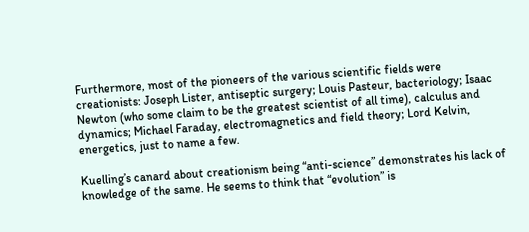Furthermore, most of the pioneers of the various scientific fields were creationists: Joseph Lister, antiseptic surgery; Louis Pasteur, bacteriology; Isaac Newton (who some claim to be the greatest scientist of all time), calculus and dynamics; Michael Faraday, electromagnetics and field theory; Lord Kelvin, energetics, just to name a few.

Kuelling’s canard about creationism being “anti-science” demonstrates his lack of knowledge of the same. He seems to think that “evolution” is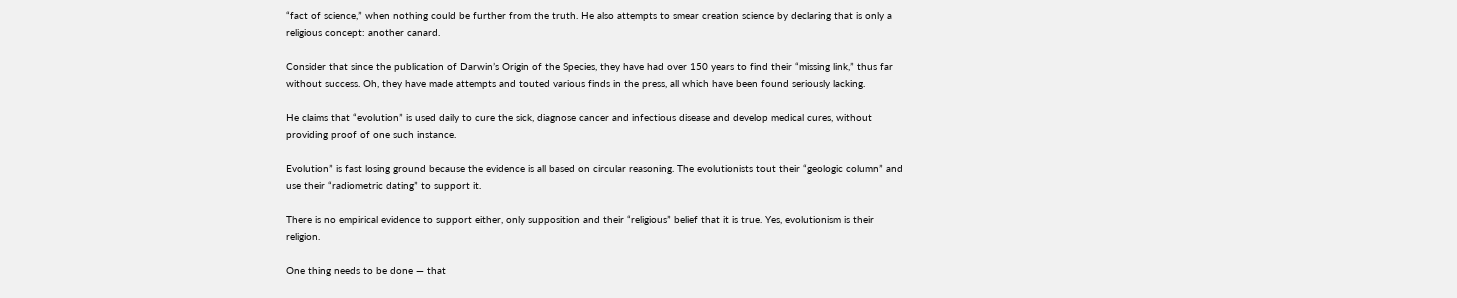“fact of science,” when nothing could be further from the truth. He also attempts to smear creation science by declaring that is only a religious concept: another canard.

Consider that since the publication of Darwin’s Origin of the Species, they have had over 150 years to find their “missing link,” thus far without success. Oh, they have made attempts and touted various finds in the press, all which have been found seriously lacking.

He claims that “evolution” is used daily to cure the sick, diagnose cancer and infectious disease and develop medical cures, without providing proof of one such instance.

Evolution” is fast losing ground because the evidence is all based on circular reasoning. The evolutionists tout their “geologic column” and use their “radiometric dating” to support it.

There is no empirical evidence to support either, only supposition and their “religious” belief that it is true. Yes, evolutionism is their religion.

One thing needs to be done — that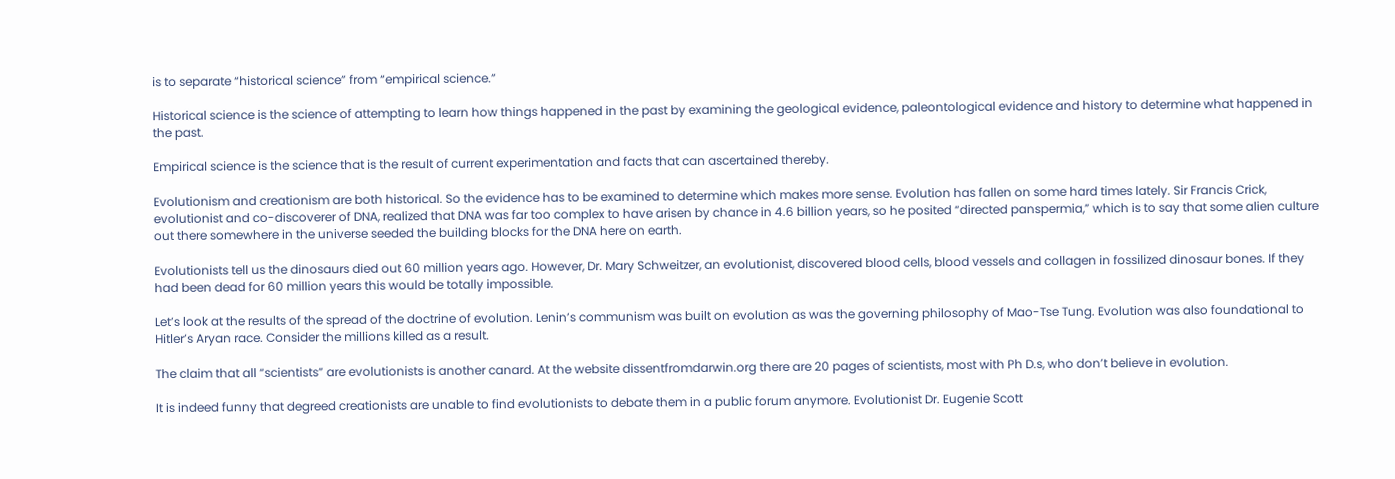is to separate “historical science” from “empirical science.”

Historical science is the science of attempting to learn how things happened in the past by examining the geological evidence, paleontological evidence and history to determine what happened in the past.

Empirical science is the science that is the result of current experimentation and facts that can ascertained thereby.

Evolutionism and creationism are both historical. So the evidence has to be examined to determine which makes more sense. Evolution has fallen on some hard times lately. Sir Francis Crick, evolutionist and co-discoverer of DNA, realized that DNA was far too complex to have arisen by chance in 4.6 billion years, so he posited “directed panspermia,” which is to say that some alien culture out there somewhere in the universe seeded the building blocks for the DNA here on earth.

Evolutionists tell us the dinosaurs died out 60 million years ago. However, Dr. Mary Schweitzer, an evolutionist, discovered blood cells, blood vessels and collagen in fossilized dinosaur bones. If they had been dead for 60 million years this would be totally impossible.

Let’s look at the results of the spread of the doctrine of evolution. Lenin’s communism was built on evolution as was the governing philosophy of Mao-Tse Tung. Evolution was also foundational to Hitler’s Aryan race. Consider the millions killed as a result.

The claim that all “scientists” are evolutionists is another canard. At the website dissentfromdarwin.org there are 20 pages of scientists, most with Ph D.s, who don’t believe in evolution.

It is indeed funny that degreed creationists are unable to find evolutionists to debate them in a public forum anymore. Evolutionist Dr. Eugenie Scott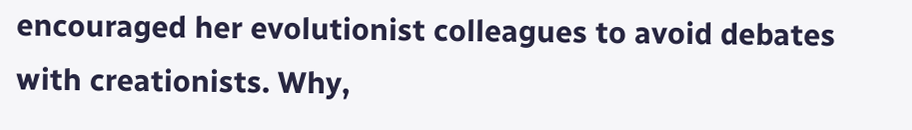encouraged her evolutionist colleagues to avoid debates with creationists. Why,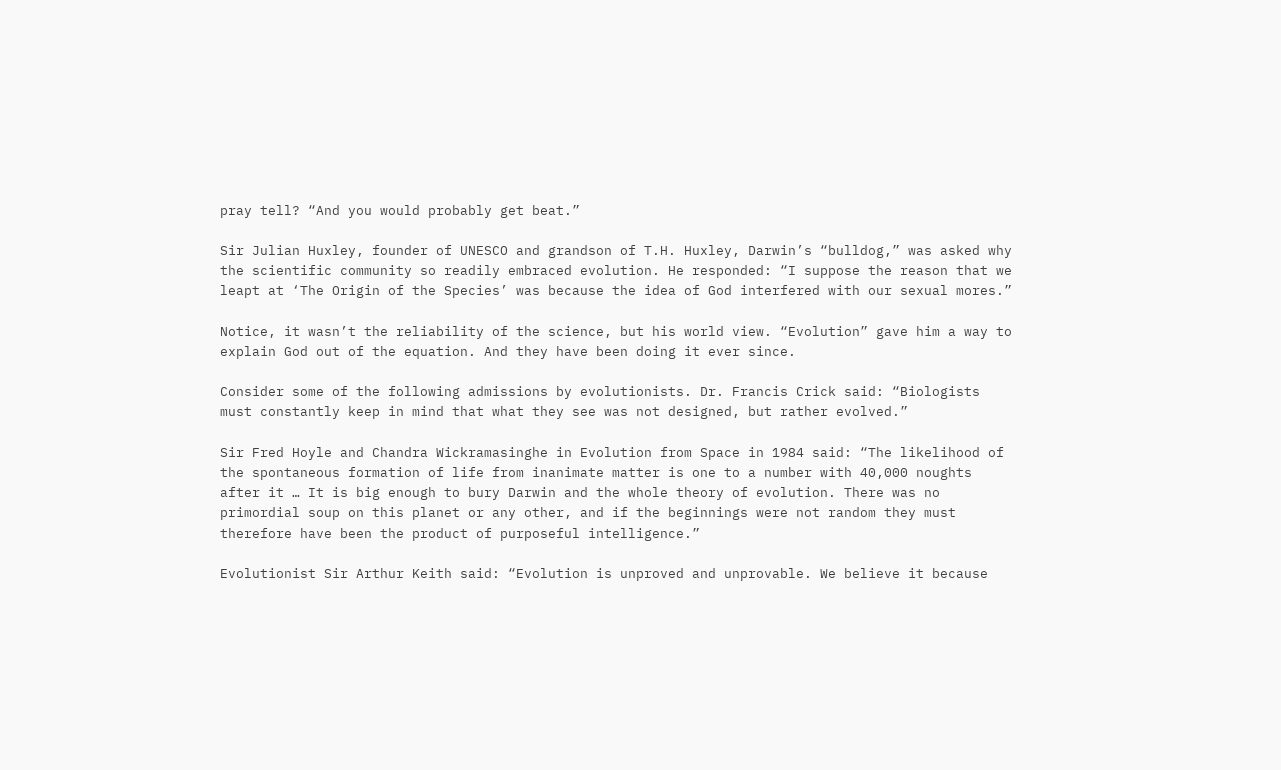pray tell? “And you would probably get beat.”

Sir Julian Huxley, founder of UNESCO and grandson of T.H. Huxley, Darwin’s “bulldog,” was asked why the scientific community so readily embraced evolution. He responded: “I suppose the reason that we leapt at ‘The Origin of the Species’ was because the idea of God interfered with our sexual mores.”

Notice, it wasn’t the reliability of the science, but his world view. “Evolution” gave him a way to explain God out of the equation. And they have been doing it ever since.

Consider some of the following admissions by evolutionists. Dr. Francis Crick said: “Biologists must constantly keep in mind that what they see was not designed, but rather evolved.”

Sir Fred Hoyle and Chandra Wickramasinghe in Evolution from Space in 1984 said: “The likelihood of the spontaneous formation of life from inanimate matter is one to a number with 40,000 noughts after it … It is big enough to bury Darwin and the whole theory of evolution. There was no primordial soup on this planet or any other, and if the beginnings were not random they must therefore have been the product of purposeful intelligence.”

Evolutionist Sir Arthur Keith said: “Evolution is unproved and unprovable. We believe it because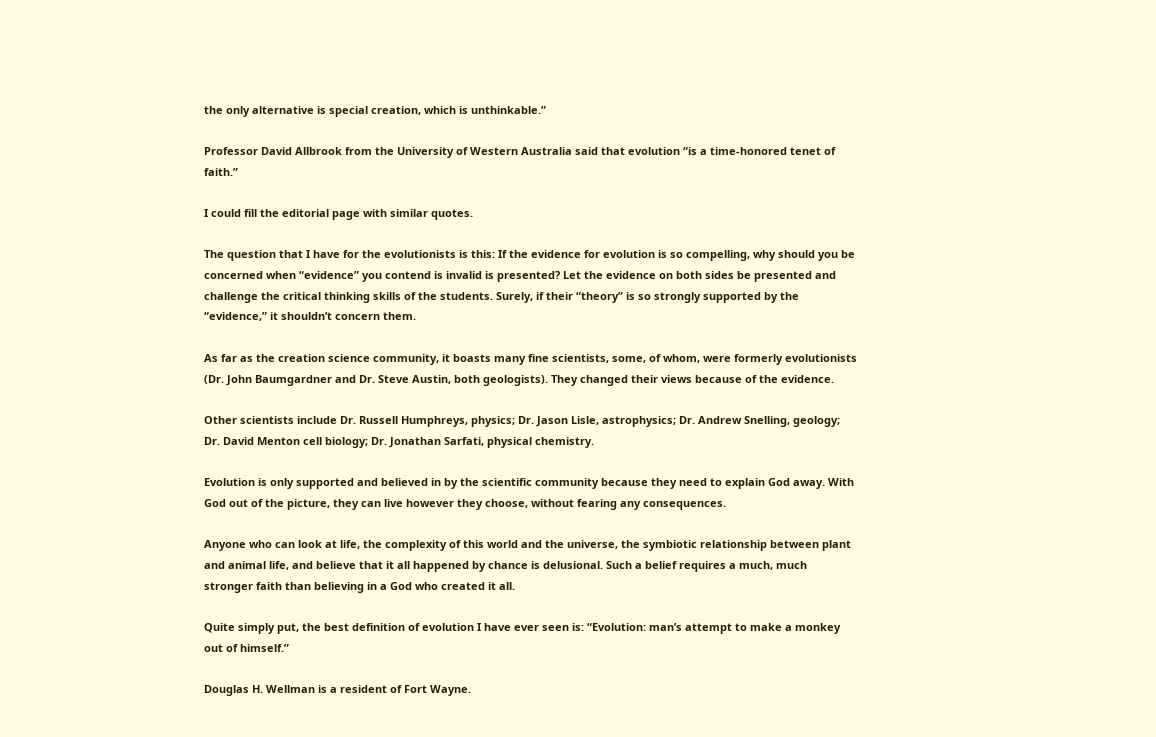the only alternative is special creation, which is unthinkable.”

Professor David Allbrook from the University of Western Australia said that evolution “is a time-honored tenet of faith.”

I could fill the editorial page with similar quotes.

The question that I have for the evolutionists is this: If the evidence for evolution is so compelling, why should you be concerned when “evidence” you contend is invalid is presented? Let the evidence on both sides be presented and challenge the critical thinking skills of the students. Surely, if their “theory” is so strongly supported by the “evidence,” it shouldn’t concern them.

As far as the creation science community, it boasts many fine scientists, some, of whom, were formerly evolutionists (Dr. John Baumgardner and Dr. Steve Austin, both geologists). They changed their views because of the evidence.

Other scientists include Dr. Russell Humphreys, physics; Dr. Jason Lisle, astrophysics; Dr. Andrew Snelling, geology; Dr. David Menton cell biology; Dr. Jonathan Sarfati, physical chemistry.

Evolution is only supported and believed in by the scientific community because they need to explain God away. With God out of the picture, they can live however they choose, without fearing any consequences.

Anyone who can look at life, the complexity of this world and the universe, the symbiotic relationship between plant and animal life, and believe that it all happened by chance is delusional. Such a belief requires a much, much stronger faith than believing in a God who created it all.

Quite simply put, the best definition of evolution I have ever seen is: “Evolution: man’s attempt to make a monkey out of himself.”

Douglas H. Wellman is a resident of Fort Wayne.